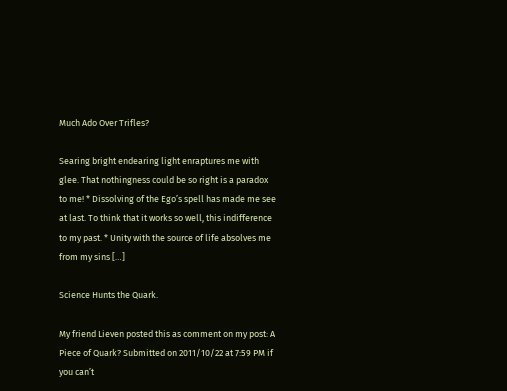Much Ado Over Trifles?

Searing bright endearing light enraptures me with glee. That nothingness could be so right is a paradox to me! * Dissolving of the Ego’s spell has made me see at last. To think that it works so well, this indifference to my past. * Unity with the source of life absolves me from my sins […]

Science Hunts the Quark.

My friend Lieven posted this as comment on my post: A Piece of Quark? Submitted on 2011/10/22 at 7:59 PM if you can’t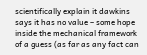scientifically explain it dawkins says it has no value – some hope inside the mechanical framework of a guess (as far as any fact can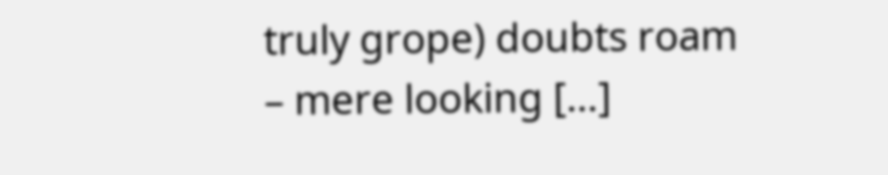truly grope) doubts roam – mere looking […]